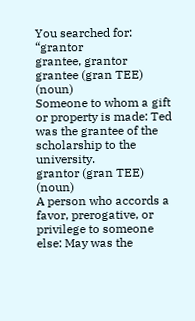You searched for: “grantor
grantee, grantor
grantee (gran TEE) (noun)
Someone to whom a gift or property is made: Ted was the grantee of the scholarship to the university.
grantor (gran TEE) (noun)
A person who accords a favor, prerogative, or privilege to someone else: May was the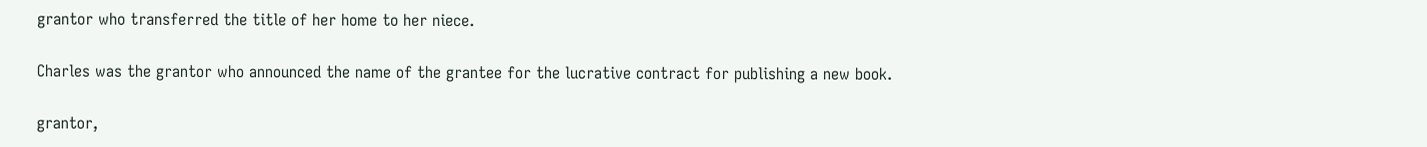grantor who transferred the title of her home to her niece.

Charles was the grantor who announced the name of the grantee for the lucrative contract for publishing a new book.

grantor,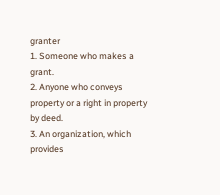granter
1. Someone who makes a grant.
2. Anyone who conveys property or a right in property by deed.
3. An organization, which provides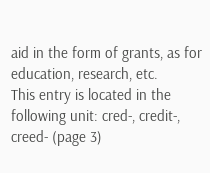aid in the form of grants, as for education, research, etc.
This entry is located in the following unit: cred-, credit-, creed- (page 3)